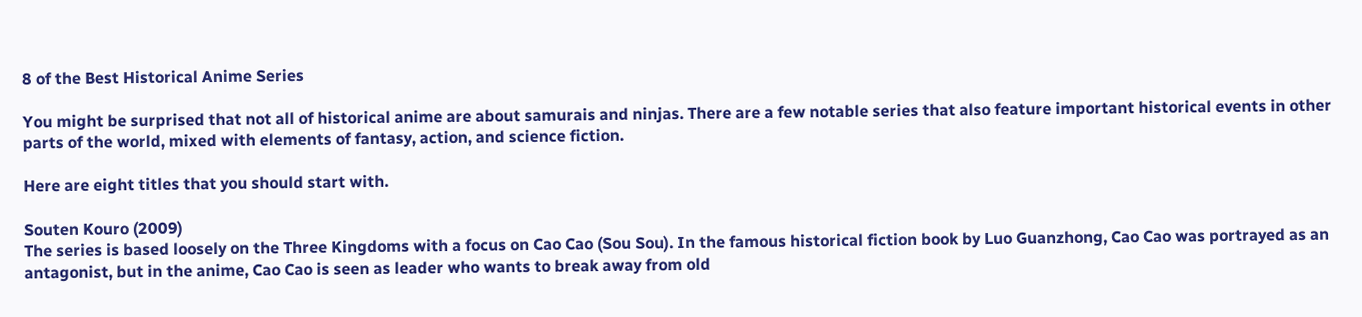8 of the Best Historical Anime Series

You might be surprised that not all of historical anime are about samurais and ninjas. There are a few notable series that also feature important historical events in other parts of the world, mixed with elements of fantasy, action, and science fiction.

Here are eight titles that you should start with.

Souten Kouro (2009)
The series is based loosely on the Three Kingdoms with a focus on Cao Cao (Sou Sou). In the famous historical fiction book by Luo Guanzhong, Cao Cao was portrayed as an antagonist, but in the anime, Cao Cao is seen as leader who wants to break away from old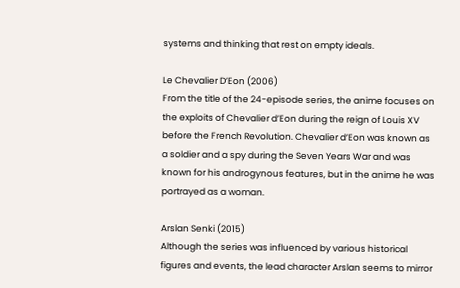systems and thinking that rest on empty ideals.

Le Chevalier D’Eon (2006)
From the title of the 24-episode series, the anime focuses on the exploits of Chevalier d’Eon during the reign of Louis XV before the French Revolution. Chevalier d’Eon was known as a soldier and a spy during the Seven Years War and was known for his androgynous features, but in the anime he was portrayed as a woman.

Arslan Senki (2015)
Although the series was influenced by various historical figures and events, the lead character Arslan seems to mirror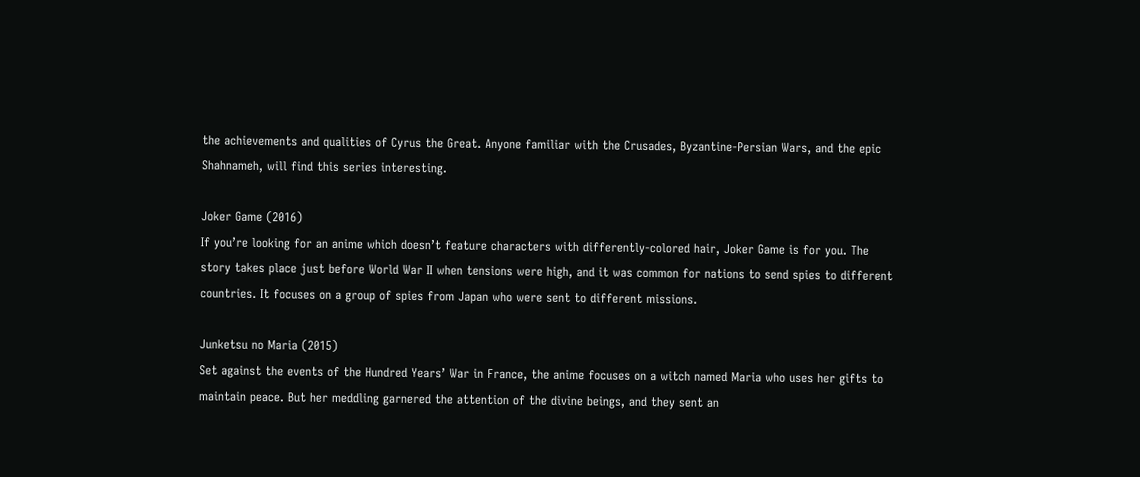the achievements and qualities of Cyrus the Great. Anyone familiar with the Crusades, Byzantine-Persian Wars, and the epic Shahnameh, will find this series interesting.

Joker Game (2016)
If you’re looking for an anime which doesn’t feature characters with differently-colored hair, Joker Game is for you. The story takes place just before World War II when tensions were high, and it was common for nations to send spies to different countries. It focuses on a group of spies from Japan who were sent to different missions.

Junketsu no Maria (2015)
Set against the events of the Hundred Years’ War in France, the anime focuses on a witch named Maria who uses her gifts to maintain peace. But her meddling garnered the attention of the divine beings, and they sent an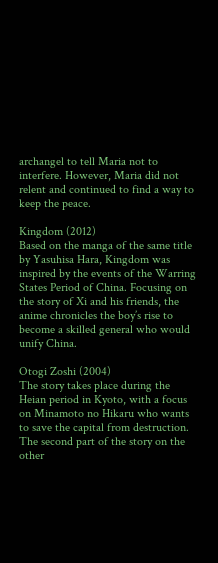archangel to tell Maria not to interfere. However, Maria did not relent and continued to find a way to keep the peace.

Kingdom (2012)
Based on the manga of the same title by Yasuhisa Hara, Kingdom was inspired by the events of the Warring States Period of China. Focusing on the story of Xi and his friends, the anime chronicles the boy’s rise to become a skilled general who would unify China.

Otogi Zoshi (2004)
The story takes place during the Heian period in Kyoto, with a focus on Minamoto no Hikaru who wants to save the capital from destruction. The second part of the story on the other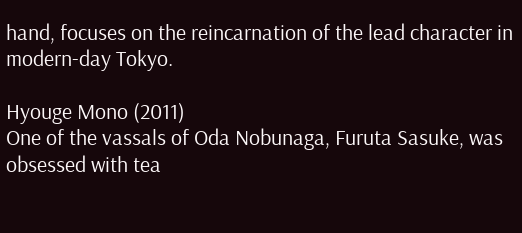hand, focuses on the reincarnation of the lead character in modern-day Tokyo.

Hyouge Mono (2011)
One of the vassals of Oda Nobunaga, Furuta Sasuke, was obsessed with tea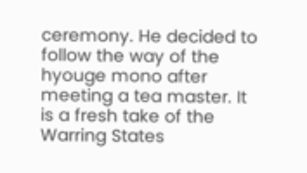ceremony. He decided to follow the way of the hyouge mono after meeting a tea master. It is a fresh take of the Warring States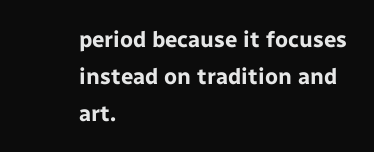period because it focuses instead on tradition and art.